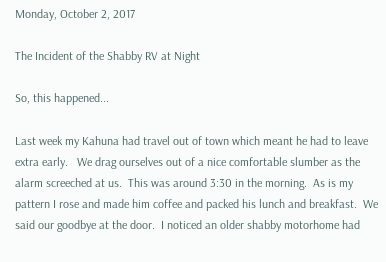Monday, October 2, 2017

The Incident of the Shabby RV at Night

So, this happened...

Last week my Kahuna had travel out of town which meant he had to leave extra early.   We drag ourselves out of a nice comfortable slumber as the alarm screeched at us.  This was around 3:30 in the morning.  As is my pattern I rose and made him coffee and packed his lunch and breakfast.  We said our goodbye at the door.  I noticed an older shabby motorhome had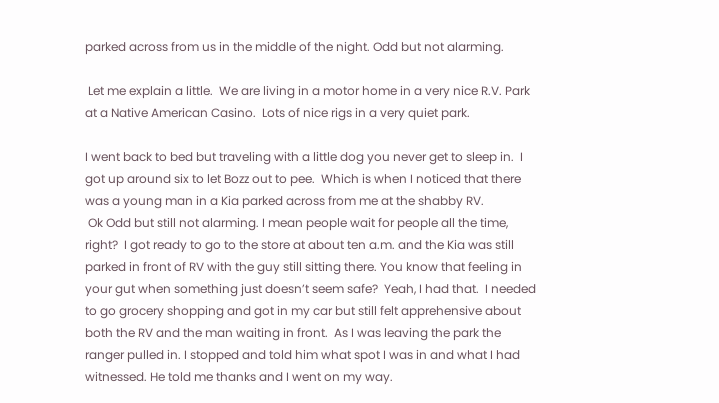parked across from us in the middle of the night. Odd but not alarming.

 Let me explain a little.  We are living in a motor home in a very nice R.V. Park at a Native American Casino.  Lots of nice rigs in a very quiet park.

I went back to bed but traveling with a little dog you never get to sleep in.  I got up around six to let Bozz out to pee.  Which is when I noticed that there was a young man in a Kia parked across from me at the shabby RV.
 Ok Odd but still not alarming. I mean people wait for people all the time, right?  I got ready to go to the store at about ten a.m. and the Kia was still parked in front of RV with the guy still sitting there. You know that feeling in your gut when something just doesn’t seem safe?  Yeah, I had that.  I needed to go grocery shopping and got in my car but still felt apprehensive about both the RV and the man waiting in front.  As I was leaving the park the ranger pulled in. I stopped and told him what spot I was in and what I had witnessed. He told me thanks and I went on my way.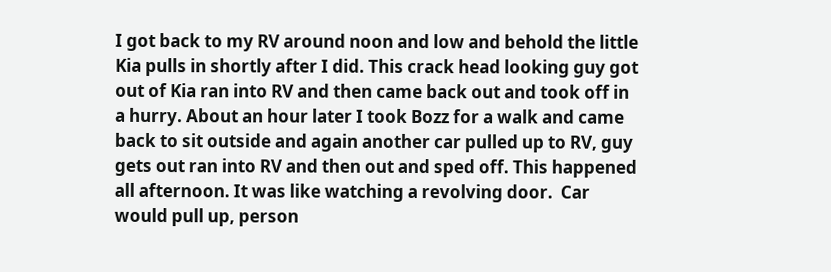I got back to my RV around noon and low and behold the little Kia pulls in shortly after I did. This crack head looking guy got out of Kia ran into RV and then came back out and took off in a hurry. About an hour later I took Bozz for a walk and came back to sit outside and again another car pulled up to RV, guy gets out ran into RV and then out and sped off. This happened all afternoon. It was like watching a revolving door.  Car would pull up, person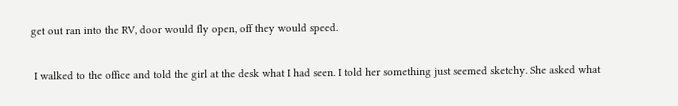get out ran into the RV, door would fly open, off they would speed.

 I walked to the office and told the girl at the desk what I had seen. I told her something just seemed sketchy. She asked what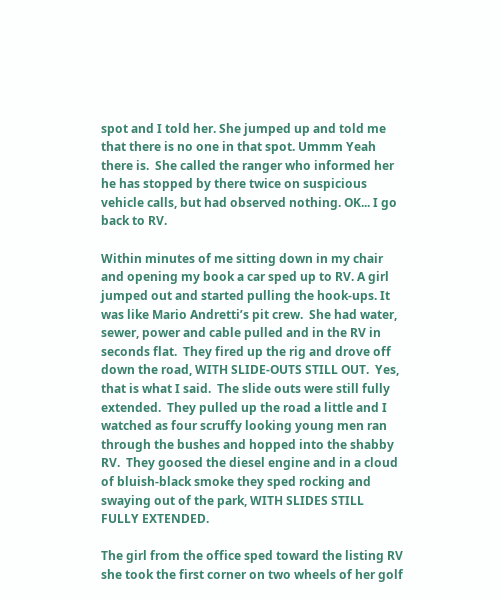spot and I told her. She jumped up and told me that there is no one in that spot. Ummm Yeah there is.  She called the ranger who informed her he has stopped by there twice on suspicious vehicle calls, but had observed nothing. OK... I go back to RV.

Within minutes of me sitting down in my chair and opening my book a car sped up to RV. A girl jumped out and started pulling the hook-ups. It was like Mario Andretti’s pit crew.  She had water, sewer, power and cable pulled and in the RV in seconds flat.  They fired up the rig and drove off down the road, WITH SLIDE-OUTS STILL OUT.  Yes, that is what I said.  The slide outs were still fully extended.  They pulled up the road a little and I watched as four scruffy looking young men ran through the bushes and hopped into the shabby RV.  They goosed the diesel engine and in a cloud of bluish-black smoke they sped rocking and swaying out of the park, WITH SLIDES STILL FULLY EXTENDED.

The girl from the office sped toward the listing RV she took the first corner on two wheels of her golf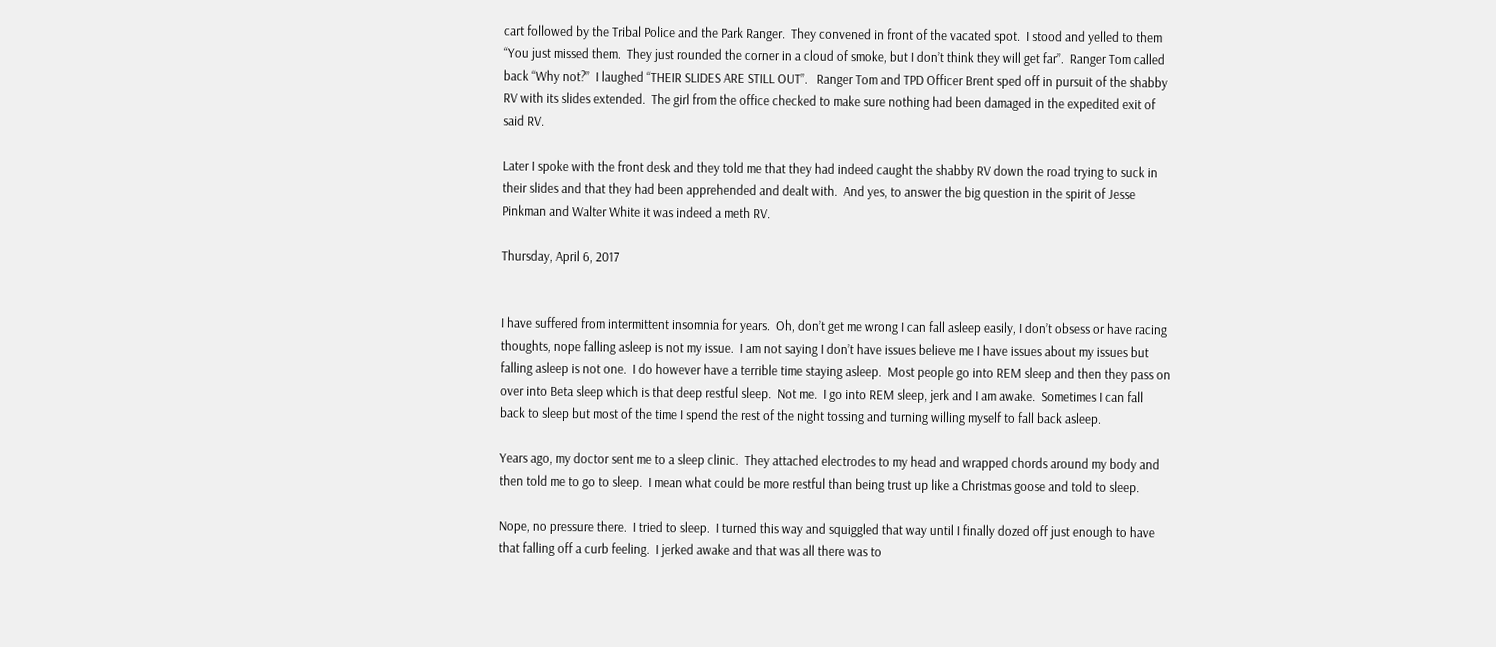cart followed by the Tribal Police and the Park Ranger.  They convened in front of the vacated spot.  I stood and yelled to them “You just missed them.  They just rounded the corner in a cloud of smoke, but I don’t think they will get far”.  Ranger Tom called back “Why not?”  I laughed “THEIR SLIDES ARE STILL OUT”.   Ranger Tom and TPD Officer Brent sped off in pursuit of the shabby RV with its slides extended.  The girl from the office checked to make sure nothing had been damaged in the expedited exit of said RV.

Later I spoke with the front desk and they told me that they had indeed caught the shabby RV down the road trying to suck in their slides and that they had been apprehended and dealt with.  And yes, to answer the big question in the spirit of Jesse Pinkman and Walter White it was indeed a meth RV.

Thursday, April 6, 2017


I have suffered from intermittent insomnia for years.  Oh, don’t get me wrong I can fall asleep easily, I don’t obsess or have racing thoughts, nope falling asleep is not my issue.  I am not saying I don’t have issues believe me I have issues about my issues but falling asleep is not one.  I do however have a terrible time staying asleep.  Most people go into REM sleep and then they pass on over into Beta sleep which is that deep restful sleep.  Not me.  I go into REM sleep, jerk and I am awake.  Sometimes I can fall back to sleep but most of the time I spend the rest of the night tossing and turning willing myself to fall back asleep.

Years ago, my doctor sent me to a sleep clinic.  They attached electrodes to my head and wrapped chords around my body and then told me to go to sleep.  I mean what could be more restful than being trust up like a Christmas goose and told to sleep.

Nope, no pressure there.  I tried to sleep.  I turned this way and squiggled that way until I finally dozed off just enough to have that falling off a curb feeling.  I jerked awake and that was all there was to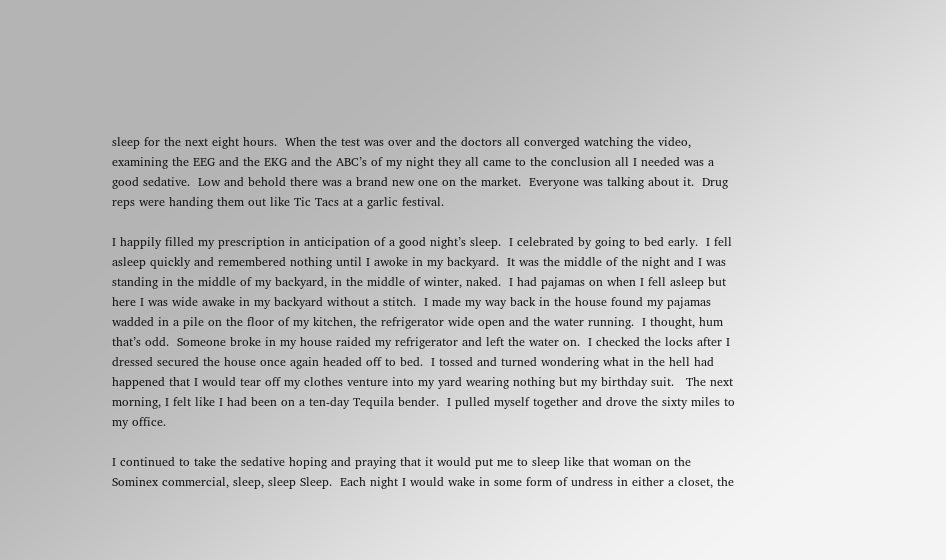sleep for the next eight hours.  When the test was over and the doctors all converged watching the video, examining the EEG and the EKG and the ABC’s of my night they all came to the conclusion all I needed was a good sedative.  Low and behold there was a brand new one on the market.  Everyone was talking about it.  Drug reps were handing them out like Tic Tacs at a garlic festival.

I happily filled my prescription in anticipation of a good night’s sleep.  I celebrated by going to bed early.  I fell asleep quickly and remembered nothing until I awoke in my backyard.  It was the middle of the night and I was standing in the middle of my backyard, in the middle of winter, naked.  I had pajamas on when I fell asleep but here I was wide awake in my backyard without a stitch.  I made my way back in the house found my pajamas wadded in a pile on the floor of my kitchen, the refrigerator wide open and the water running.  I thought, hum that’s odd.  Someone broke in my house raided my refrigerator and left the water on.  I checked the locks after I dressed secured the house once again headed off to bed.  I tossed and turned wondering what in the hell had happened that I would tear off my clothes venture into my yard wearing nothing but my birthday suit.   The next morning, I felt like I had been on a ten-day Tequila bender.  I pulled myself together and drove the sixty miles to my office.

I continued to take the sedative hoping and praying that it would put me to sleep like that woman on the Sominex commercial, sleep, sleep Sleep.  Each night I would wake in some form of undress in either a closet, the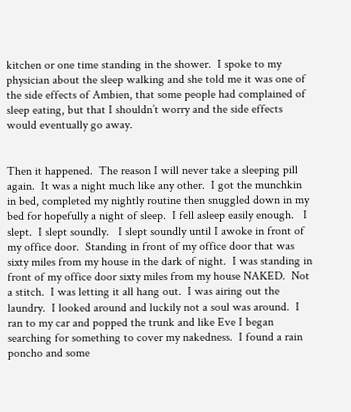kitchen or one time standing in the shower.  I spoke to my physician about the sleep walking and she told me it was one of the side effects of Ambien, that some people had complained of sleep eating, but that I shouldn’t worry and the side effects would eventually go away.


Then it happened.  The reason I will never take a sleeping pill again.  It was a night much like any other.  I got the munchkin in bed, completed my nightly routine then snuggled down in my bed for hopefully a night of sleep.  I fell asleep easily enough.   I slept.  I slept soundly.   I slept soundly until I awoke in front of my office door.  Standing in front of my office door that was sixty miles from my house in the dark of night.  I was standing in front of my office door sixty miles from my house NAKED.  Not a stitch.  I was letting it all hang out.  I was airing out the laundry.  I looked around and luckily not a soul was around.  I ran to my car and popped the trunk and like Eve I began searching for something to cover my nakedness.  I found a rain poncho and some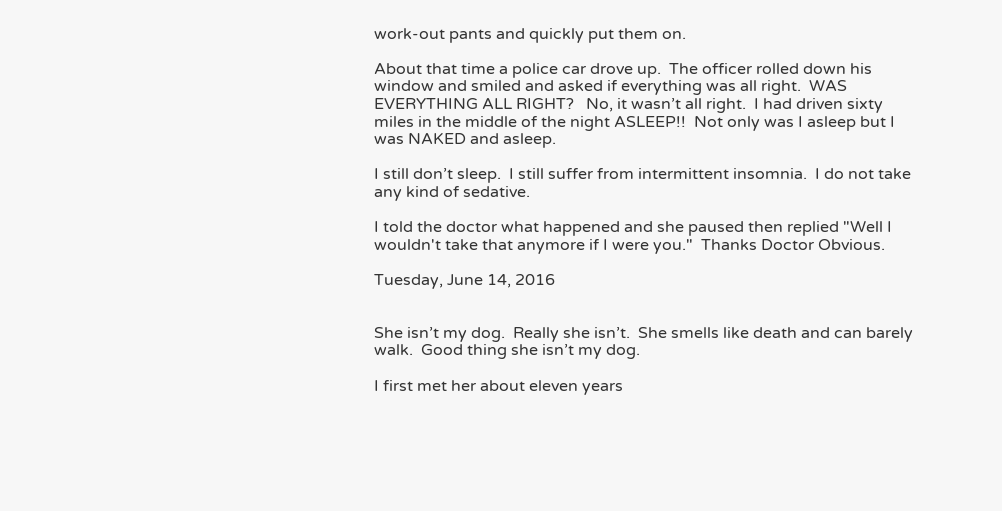work-out pants and quickly put them on.

About that time a police car drove up.  The officer rolled down his window and smiled and asked if everything was all right.  WAS EVERYTHING ALL RIGHT?   No, it wasn’t all right.  I had driven sixty miles in the middle of the night ASLEEP!!  Not only was I asleep but I was NAKED and asleep.

I still don’t sleep.  I still suffer from intermittent insomnia.  I do not take any kind of sedative.

I told the doctor what happened and she paused then replied "Well I wouldn't take that anymore if I were you."  Thanks Doctor Obvious.

Tuesday, June 14, 2016


She isn’t my dog.  Really she isn’t.  She smells like death and can barely walk.  Good thing she isn’t my dog.

I first met her about eleven years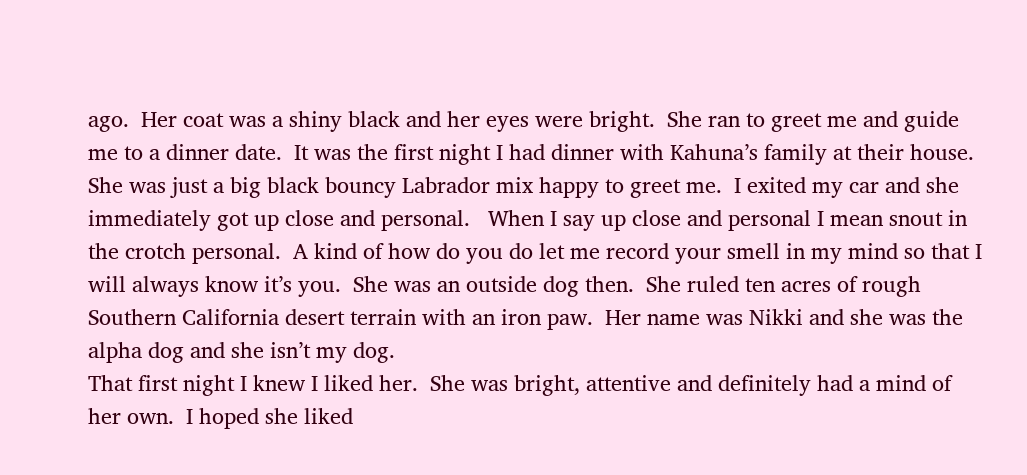ago.  Her coat was a shiny black and her eyes were bright.  She ran to greet me and guide me to a dinner date.  It was the first night I had dinner with Kahuna’s family at their house.  She was just a big black bouncy Labrador mix happy to greet me.  I exited my car and she immediately got up close and personal.   When I say up close and personal I mean snout in the crotch personal.  A kind of how do you do let me record your smell in my mind so that I will always know it’s you.  She was an outside dog then.  She ruled ten acres of rough Southern California desert terrain with an iron paw.  Her name was Nikki and she was the alpha dog and she isn’t my dog.
That first night I knew I liked her.  She was bright, attentive and definitely had a mind of her own.  I hoped she liked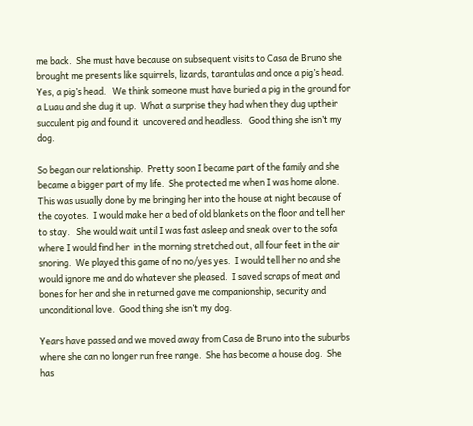me back.  She must have because on subsequent visits to Casa de Bruno she brought me presents like squirrels, lizards, tarantulas and once a pig’s head.  Yes, a pig’s head.   We think someone must have buried a pig in the ground for a Luau and she dug it up.  What a surprise they had when they dug uptheir succulent pig and found it  uncovered and headless.   Good thing she isn’t my dog.

So began our relationship.  Pretty soon I became part of the family and she became a bigger part of my life.  She protected me when I was home alone.  This was usually done by me bringing her into the house at night because of the coyotes.  I would make her a bed of old blankets on the floor and tell her to stay.   She would wait until I was fast asleep and sneak over to the sofa where I would find her  in the morning stretched out, all four feet in the air snoring.  We played this game of no no/yes yes.  I would tell her no and she would ignore me and do whatever she pleased.  I saved scraps of meat and bones for her and she in returned gave me companionship, security and unconditional love.  Good thing she isn’t my dog.

Years have passed and we moved away from Casa de Bruno into the suburbs where she can no longer run free range.  She has become a house dog.  She has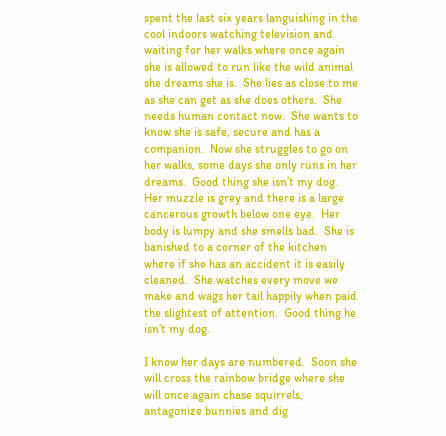spent the last six years languishing in the cool indoors watching television and waiting for her walks where once again she is allowed to run like the wild animal she dreams she is.  She lies as close to me as she can get as she does others.  She needs human contact now.  She wants to know she is safe, secure and has a companion.  Now she struggles to go on her walks, some days she only runs in her dreams.  Good thing she isn’t my dog.
Her muzzle is grey and there is a large cancerous growth below one eye.  Her body is lumpy and she smells bad.  She is banished to a corner of the kitchen where if she has an accident it is easily cleaned.  She watches every move we make and wags her tail happily when paid the slightest of attention.  Good thing he isn’t my dog.

I know her days are numbered.  Soon she will cross the rainbow bridge where she will once again chase squirrels, antagonize bunnies and dig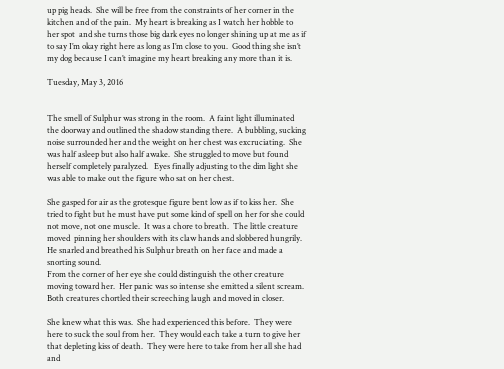up pig heads.  She will be free from the constraints of her corner in the kitchen and of the pain.  My heart is breaking as I watch her hobble to her spot  and she turns those big dark eyes no longer shining up at me as if to say I’m okay right here as long as I’m close to you.  Good thing she isn’t my dog because I can’t imagine my heart breaking any more than it is.

Tuesday, May 3, 2016


The smell of Sulphur was strong in the room.  A faint light illuminated the doorway and outlined the shadow standing there.  A bubbling, sucking noise surrounded her and the weight on her chest was excruciating.  She was half asleep but also half awake.  She struggled to move but found herself completely paralyzed.   Eyes finally adjusting to the dim light she was able to make out the figure who sat on her chest.

She gasped for air as the grotesque figure bent low as if to kiss her.  She tried to fight but he must have put some kind of spell on her for she could not move, not one muscle.  It was a chore to breath.  The little creature moved  pinning her shoulders with its claw hands and slobbered hungrily.  He snarled and breathed his Sulphur breath on her face and made a snorting sound.
From the corner of her eye she could distinguish the other creature moving toward her.  Her panic was so intense she emitted a silent scream.   Both creatures chortled their screeching laugh and moved in closer.

She knew what this was.  She had experienced this before.  They were here to suck the soul from her.  They would each take a turn to give her that depleting kiss of death.  They were here to take from her all she had and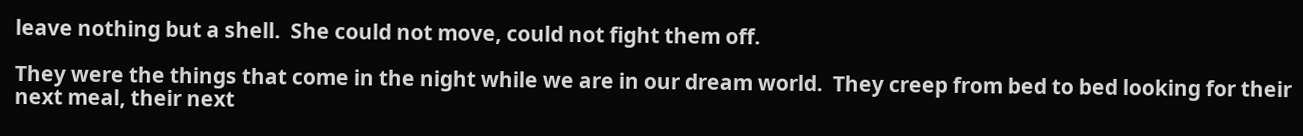leave nothing but a shell.  She could not move, could not fight them off.

They were the things that come in the night while we are in our dream world.  They creep from bed to bed looking for their next meal, their next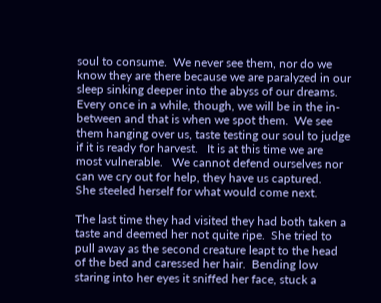soul to consume.  We never see them, nor do we know they are there because we are paralyzed in our sleep sinking deeper into the abyss of our dreams.  Every once in a while, though, we will be in the in-between and that is when we spot them.  We see them hanging over us, taste testing our soul to judge if it is ready for harvest.   It is at this time we are most vulnerable.   We cannot defend ourselves nor can we cry out for help, they have us captured.
She steeled herself for what would come next.

The last time they had visited they had both taken a taste and deemed her not quite ripe.  She tried to pull away as the second creature leapt to the head of the bed and caressed her hair.  Bending low staring into her eyes it sniffed her face, stuck a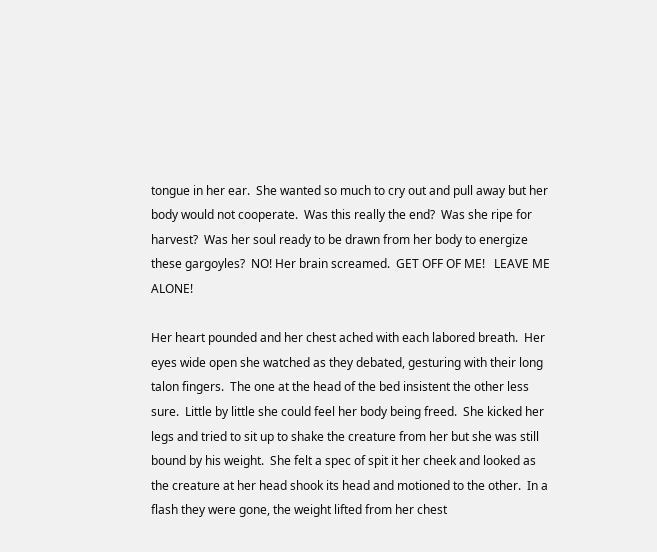tongue in her ear.  She wanted so much to cry out and pull away but her body would not cooperate.  Was this really the end?  Was she ripe for harvest?  Was her soul ready to be drawn from her body to energize these gargoyles?  NO! Her brain screamed.  GET OFF OF ME!   LEAVE ME ALONE!

Her heart pounded and her chest ached with each labored breath.  Her eyes wide open she watched as they debated, gesturing with their long talon fingers.  The one at the head of the bed insistent the other less sure.  Little by little she could feel her body being freed.  She kicked her legs and tried to sit up to shake the creature from her but she was still bound by his weight.  She felt a spec of spit it her cheek and looked as the creature at her head shook its head and motioned to the other.  In a flash they were gone, the weight lifted from her chest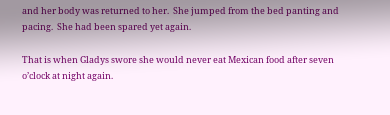and her body was returned to her.  She jumped from the bed panting and pacing.  She had been spared yet again.

That is when Gladys swore she would never eat Mexican food after seven o’clock at night again.